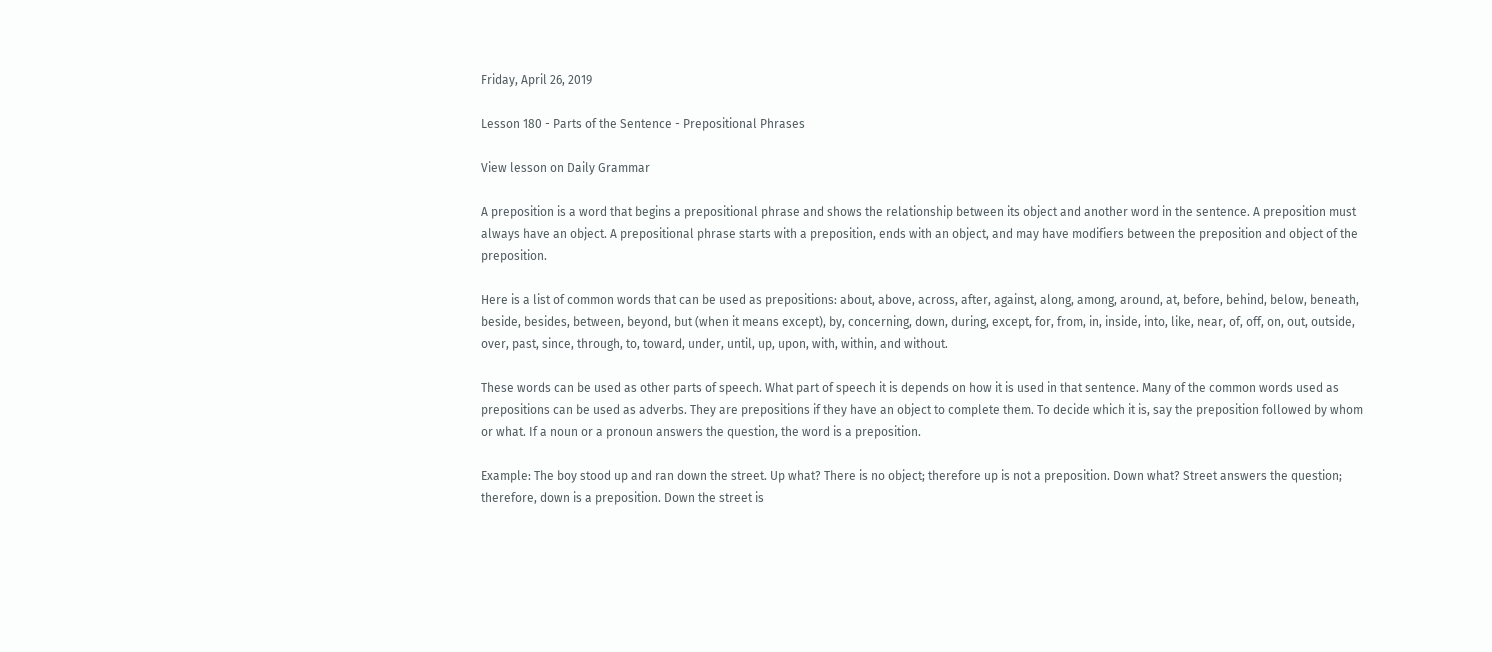Friday, April 26, 2019

Lesson 180 - Parts of the Sentence - Prepositional Phrases

View lesson on Daily Grammar

A preposition is a word that begins a prepositional phrase and shows the relationship between its object and another word in the sentence. A preposition must always have an object. A prepositional phrase starts with a preposition, ends with an object, and may have modifiers between the preposition and object of the preposition.

Here is a list of common words that can be used as prepositions: about, above, across, after, against, along, among, around, at, before, behind, below, beneath, beside, besides, between, beyond, but (when it means except), by, concerning, down, during, except, for, from, in, inside, into, like, near, of, off, on, out, outside, over, past, since, through, to, toward, under, until, up, upon, with, within, and without.

These words can be used as other parts of speech. What part of speech it is depends on how it is used in that sentence. Many of the common words used as prepositions can be used as adverbs. They are prepositions if they have an object to complete them. To decide which it is, say the preposition followed by whom or what. If a noun or a pronoun answers the question, the word is a preposition.

Example: The boy stood up and ran down the street. Up what? There is no object; therefore up is not a preposition. Down what? Street answers the question; therefore, down is a preposition. Down the street is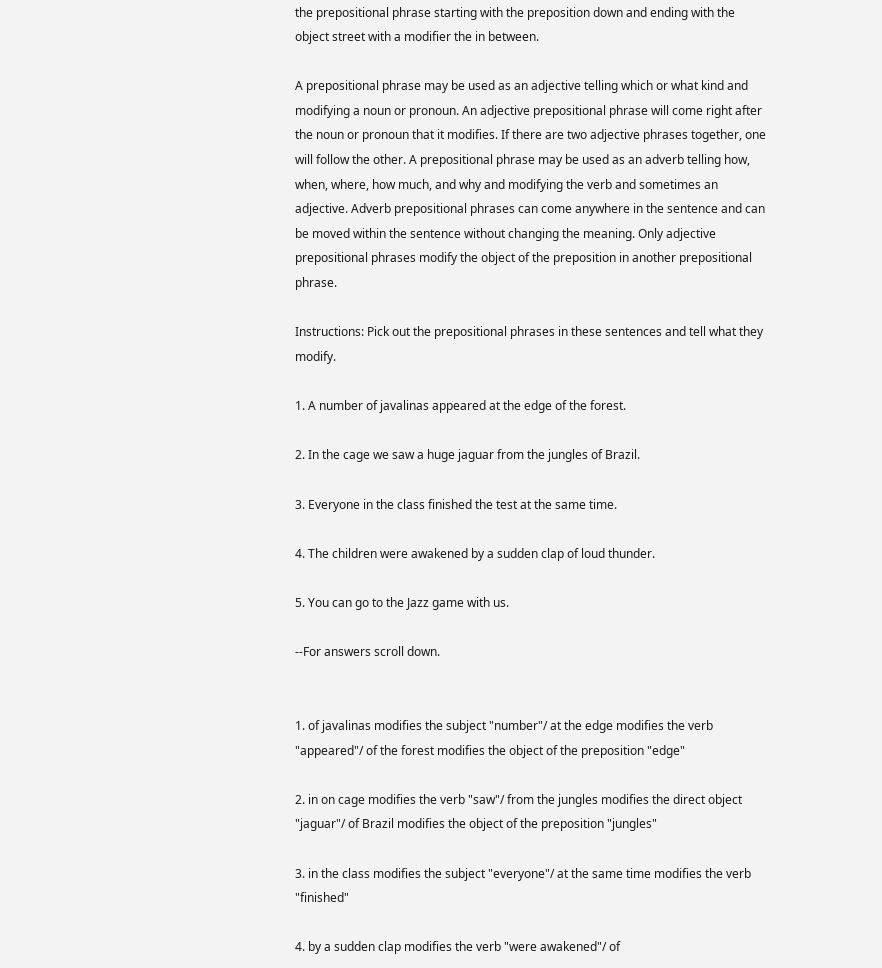the prepositional phrase starting with the preposition down and ending with the object street with a modifier the in between.

A prepositional phrase may be used as an adjective telling which or what kind and modifying a noun or pronoun. An adjective prepositional phrase will come right after the noun or pronoun that it modifies. If there are two adjective phrases together, one will follow the other. A prepositional phrase may be used as an adverb telling how, when, where, how much, and why and modifying the verb and sometimes an adjective. Adverb prepositional phrases can come anywhere in the sentence and can be moved within the sentence without changing the meaning. Only adjective prepositional phrases modify the object of the preposition in another prepositional phrase.

Instructions: Pick out the prepositional phrases in these sentences and tell what they modify.

1. A number of javalinas appeared at the edge of the forest.

2. In the cage we saw a huge jaguar from the jungles of Brazil.

3. Everyone in the class finished the test at the same time.

4. The children were awakened by a sudden clap of loud thunder.

5. You can go to the Jazz game with us.

--For answers scroll down.


1. of javalinas modifies the subject "number"/ at the edge modifies the verb "appeared"/ of the forest modifies the object of the preposition "edge"

2. in on cage modifies the verb "saw"/ from the jungles modifies the direct object "jaguar"/ of Brazil modifies the object of the preposition "jungles"

3. in the class modifies the subject "everyone"/ at the same time modifies the verb "finished"

4. by a sudden clap modifies the verb "were awakened"/ of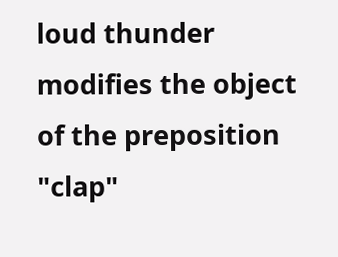loud thunder modifies the object of the preposition "clap"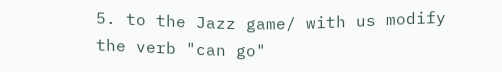5. to the Jazz game/ with us modify the verb "can go"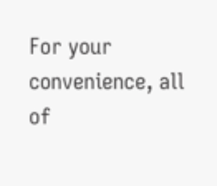For your convenience, all of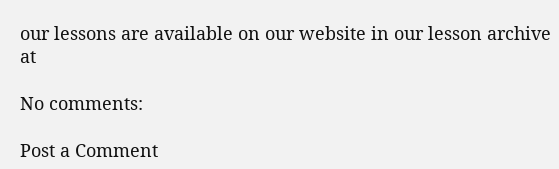our lessons are available on our website in our lesson archive at

No comments:

Post a Comment